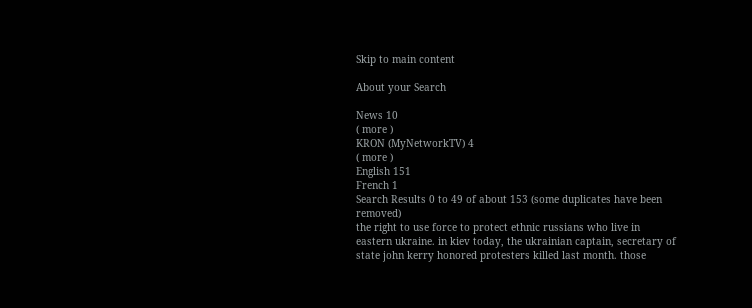Skip to main content

About your Search

News 10
( more )
KRON (MyNetworkTV) 4
( more )
English 151
French 1
Search Results 0 to 49 of about 153 (some duplicates have been removed)
the right to use force to protect ethnic russians who live in eastern ukraine. in kiev today, the ukrainian captain, secretary of state john kerry honored protesters killed last month. those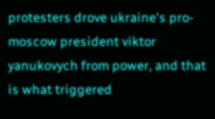protesters drove ukraine's pro-moscow president viktor yanukovych from power, and that is what triggered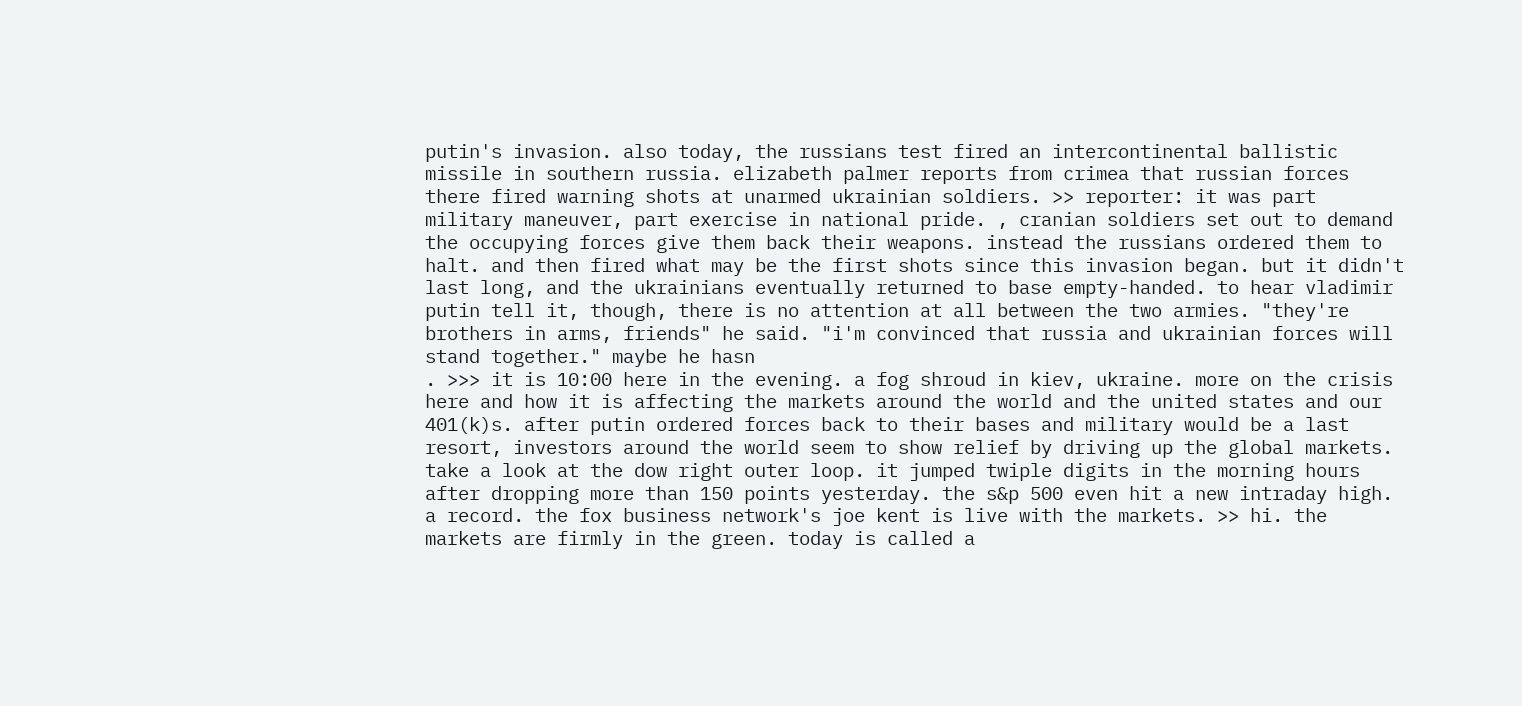putin's invasion. also today, the russians test fired an intercontinental ballistic missile in southern russia. elizabeth palmer reports from crimea that russian forces there fired warning shots at unarmed ukrainian soldiers. >> reporter: it was part military maneuver, part exercise in national pride. , cranian soldiers set out to demand the occupying forces give them back their weapons. instead the russians ordered them to halt. and then fired what may be the first shots since this invasion began. but it didn't last long, and the ukrainians eventually returned to base empty-handed. to hear vladimir putin tell it, though, there is no attention at all between the two armies. "they're brothers in arms, friends" he said. "i'm convinced that russia and ukrainian forces will stand together." maybe he hasn
. >>> it is 10:00 here in the evening. a fog shroud in kiev, ukraine. more on the crisis here and how it is affecting the markets around the world and the united states and our 401(k)s. after putin ordered forces back to their bases and military would be a last resort, investors around the world seem to show relief by driving up the global markets. take a look at the dow right outer loop. it jumped twiple digits in the morning hours after dropping more than 150 points yesterday. the s&p 500 even hit a new intraday high. a record. the fox business network's joe kent is live with the markets. >> hi. the markets are firmly in the green. today is called a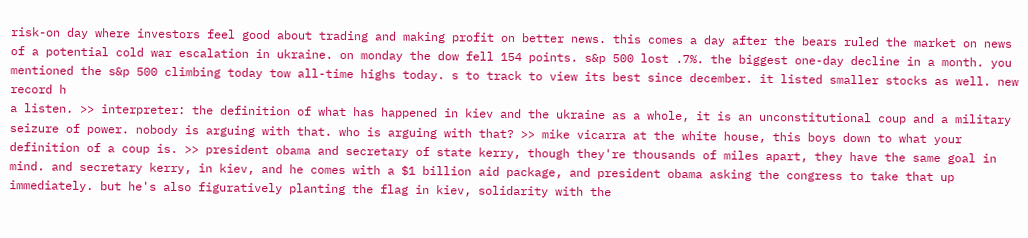risk-on day where investors feel good about trading and making profit on better news. this comes a day after the bears ruled the market on news of a potential cold war escalation in ukraine. on monday the dow fell 154 points. s&p 500 lost .7%. the biggest one-day decline in a month. you mentioned the s&p 500 climbing today tow all-time highs today. s to track to view its best since december. it listed smaller stocks as well. new record h
a listen. >> interpreter: the definition of what has happened in kiev and the ukraine as a whole, it is an unconstitutional coup and a military seizure of power. nobody is arguing with that. who is arguing with that? >> mike vicarra at the white house, this boys down to what your definition of a coup is. >> president obama and secretary of state kerry, though they're thousands of miles apart, they have the same goal in mind. and secretary kerry, in kiev, and he comes with a $1 billion aid package, and president obama asking the congress to take that up immediately. but he's also figuratively planting the flag in kiev, solidarity with the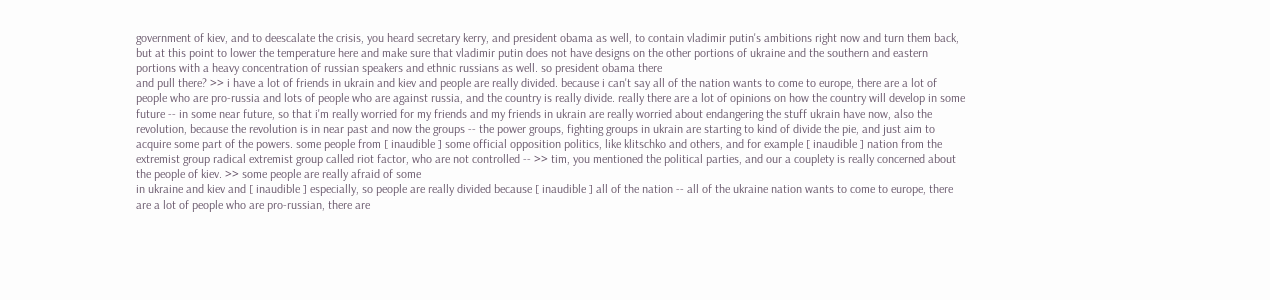government of kiev, and to deescalate the crisis, you heard secretary kerry, and president obama as well, to contain vladimir putin's ambitions right now and turn them back, but at this point to lower the temperature here and make sure that vladimir putin does not have designs on the other portions of ukraine and the southern and eastern portions with a heavy concentration of russian speakers and ethnic russians as well. so president obama there
and pull there? >> i have a lot of friends in ukrain and kiev and people are really divided. because i can't say all of the nation wants to come to europe, there are a lot of people who are pro-russia and lots of people who are against russia, and the country is really divide. really there are a lot of opinions on how the country will develop in some future -- in some near future, so that i'm really worried for my friends and my friends in ukrain are really worried about endangering the stuff ukrain have now, also the revolution, because the revolution is in near past and now the groups -- the power groups, fighting groups in ukrain are starting to kind of divide the pie, and just aim to acquire some part of the powers. some people from [ inaudible ] some official opposition politics, like klitschko and others, and for example [ inaudible ] nation from the extremist group radical extremist group called riot factor, who are not controlled -- >> tim, you mentioned the political parties, and our a couplety is really concerned about the people of kiev. >> some people are really afraid of some
in ukraine and kiev and [ inaudible ] especially, so people are really divided because [ inaudible ] all of the nation -- all of the ukraine nation wants to come to europe, there are a lot of people who are pro-russian, there are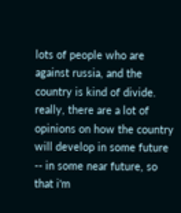lots of people who are against russia, and the country is kind of divide. really, there are a lot of opinions on how the country will develop in some future -- in some near future, so that i'm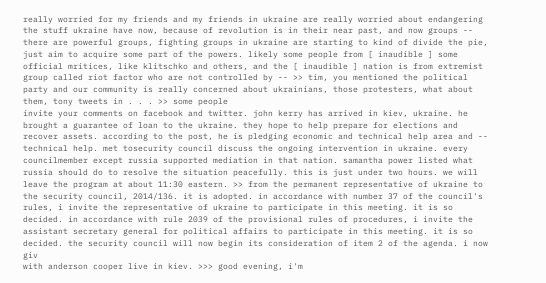really worried for my friends and my friends in ukraine are really worried about endangering the stuff ukraine have now, because of revolution is in their near past, and now groups -- there are powerful groups, fighting groups in ukraine are starting to kind of divide the pie, just aim to acquire some part of the powers. likely some people from [ inaudible ] some official mritices, like klitschko and others, and the [ inaudible ] nation is from extremist group called riot factor who are not controlled by -- >> tim, you mentioned the political party and our community is really concerned about ukrainians, those protesters, what about them, tony tweets in . . . >> some people
invite your comments on facebook and twitter. john kerry has arrived in kiev, ukraine. he brought a guarantee of loan to the ukraine. they hope to help prepare for elections and recover assets. according to the post, he is pledging economic and technical help area and -- technical help. met tosecurity council discuss the ongoing intervention in ukraine. every councilmember except russia supported mediation in that nation. samantha power listed what russia should do to resolve the situation peacefully. this is just under two hours. we will leave the program at about 11:30 eastern. >> from the permanent representative of ukraine to the security council, 2014/136. it is adopted. in accordance with number 37 of the council's rules, i invite the representative of ukraine to participate in this meeting. it is so decided. in accordance with rule 2039 of the provisional rules of procedures, i invite the assistant secretary general for political affairs to participate in this meeting. it is so decided. the security council will now begin its consideration of item 2 of the agenda. i now giv
with anderson cooper live in kiev. >>> good evening, i'm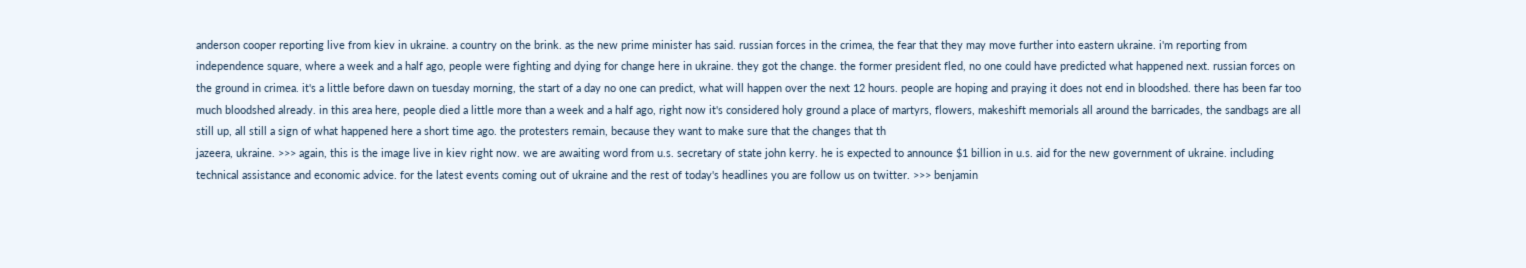anderson cooper reporting live from kiev in ukraine. a country on the brink. as the new prime minister has said. russian forces in the crimea, the fear that they may move further into eastern ukraine. i'm reporting from independence square, where a week and a half ago, people were fighting and dying for change here in ukraine. they got the change. the former president fled, no one could have predicted what happened next. russian forces on the ground in crimea. it's a little before dawn on tuesday morning, the start of a day no one can predict, what will happen over the next 12 hours. people are hoping and praying it does not end in bloodshed. there has been far too much bloodshed already. in this area here, people died a little more than a week and a half ago, right now it's considered holy ground a place of martyrs, flowers, makeshift memorials all around the barricades, the sandbags are all still up, all still a sign of what happened here a short time ago. the protesters remain, because they want to make sure that the changes that th
jazeera, ukraine. >>> again, this is the image live in kiev right now. we are awaiting word from u.s. secretary of state john kerry. he is expected to announce $1 billion in u.s. aid for the new government of ukraine. including technical assistance and economic advice. for the latest events coming out of ukraine and the rest of today's headlines you are follow us on twitter. >>> benjamin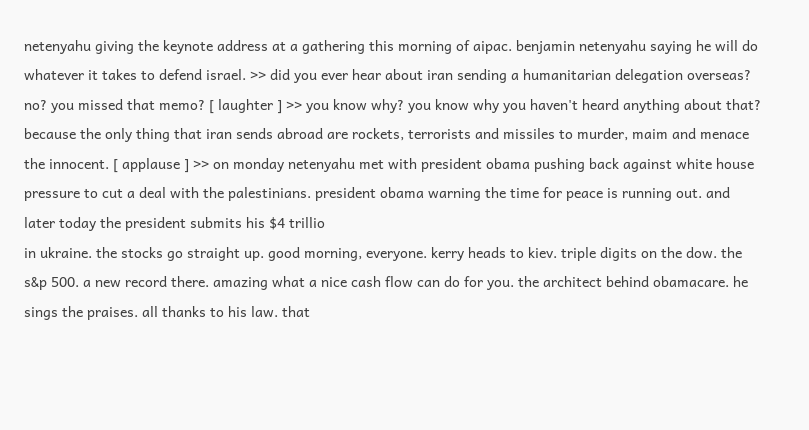netenyahu giving the keynote address at a gathering this morning of aipac. benjamin netenyahu saying he will do whatever it takes to defend israel. >> did you ever hear about iran sending a humanitarian delegation overseas? no? you missed that memo? [ laughter ] >> you know why? you know why you haven't heard anything about that? because the only thing that iran sends abroad are rockets, terrorists and missiles to murder, maim and menace the innocent. [ applause ] >> on monday netenyahu met with president obama pushing back against white house pressure to cut a deal with the palestinians. president obama warning the time for peace is running out. and later today the president submits his $4 trillio
in ukraine. the stocks go straight up. good morning, everyone. kerry heads to kiev. triple digits on the dow. the s&p 500. a new record there. amazing what a nice cash flow can do for you. the architect behind obamacare. he sings the praises. all thanks to his law. that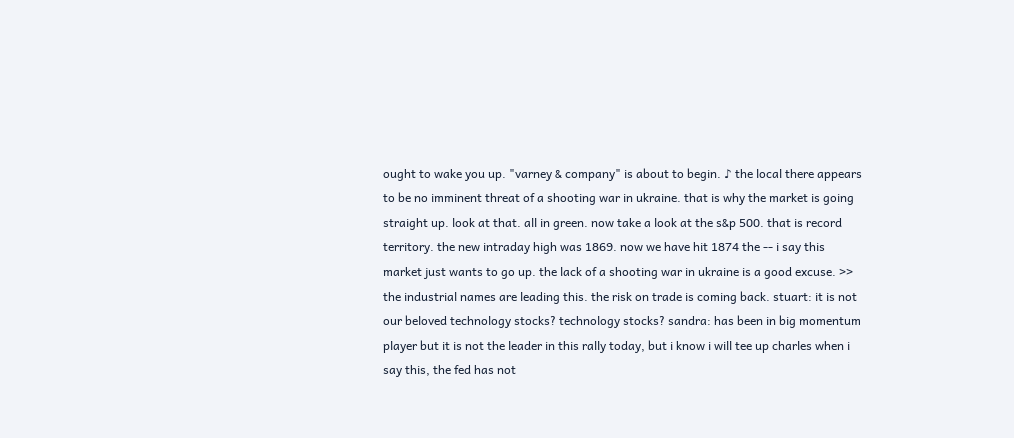ought to wake you up. "varney & company" is about to begin. ♪ the local there appears to be no imminent threat of a shooting war in ukraine. that is why the market is going straight up. look at that. all in green. now take a look at the s&p 500. that is record territory. the new intraday high was 1869. now we have hit 1874 the -- i say this market just wants to go up. the lack of a shooting war in ukraine is a good excuse. >> the industrial names are leading this. the risk on trade is coming back. stuart: it is not our beloved technology stocks? technology stocks? sandra: has been in big momentum player but it is not the leader in this rally today, but i know i will tee up charles when i say this, the fed has not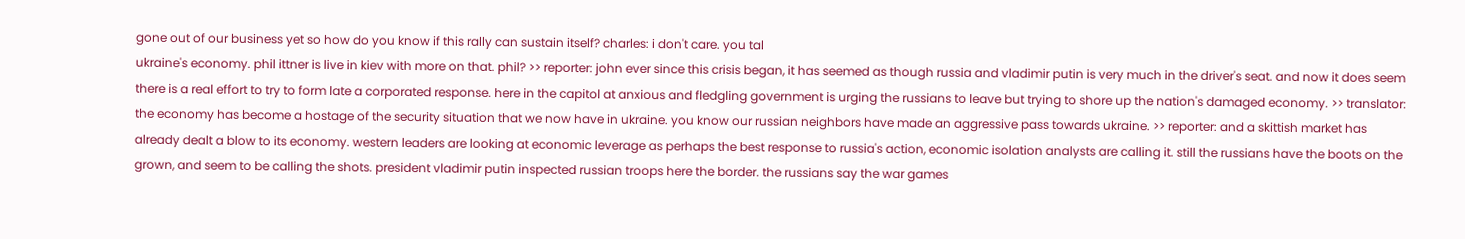gone out of our business yet so how do you know if this rally can sustain itself? charles: i don't care. you tal
ukraine's economy. phil ittner is live in kiev with more on that. phil? >> reporter: john ever since this crisis began, it has seemed as though russia and vladimir putin is very much in the driver's seat. and now it does seem there is a real effort to try to form late a corporated response. here in the capitol at anxious and fledgling government is urging the russians to leave but trying to shore up the nation's damaged economy. >> translator: the economy has become a hostage of the security situation that we now have in ukraine. you know our russian neighbors have made an aggressive pass towards ukraine. >> reporter: and a skittish market has already dealt a blow to its economy. western leaders are looking at economic leverage as perhaps the best response to russia's action, economic isolation analysts are calling it. still the russians have the boots on the grown, and seem to be calling the shots. president vladimir putin inspected russian troops here the border. the russians say the war games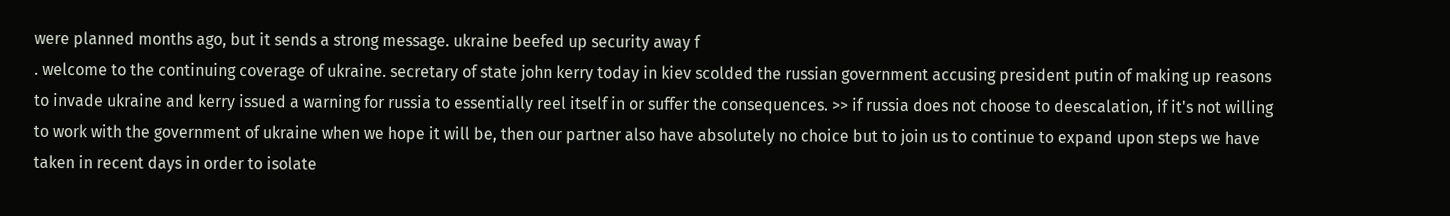were planned months ago, but it sends a strong message. ukraine beefed up security away f
. welcome to the continuing coverage of ukraine. secretary of state john kerry today in kiev scolded the russian government accusing president putin of making up reasons to invade ukraine and kerry issued a warning for russia to essentially reel itself in or suffer the consequences. >> if russia does not choose to deescalation, if it's not willing to work with the government of ukraine when we hope it will be, then our partner also have absolutely no choice but to join us to continue to expand upon steps we have taken in recent days in order to isolate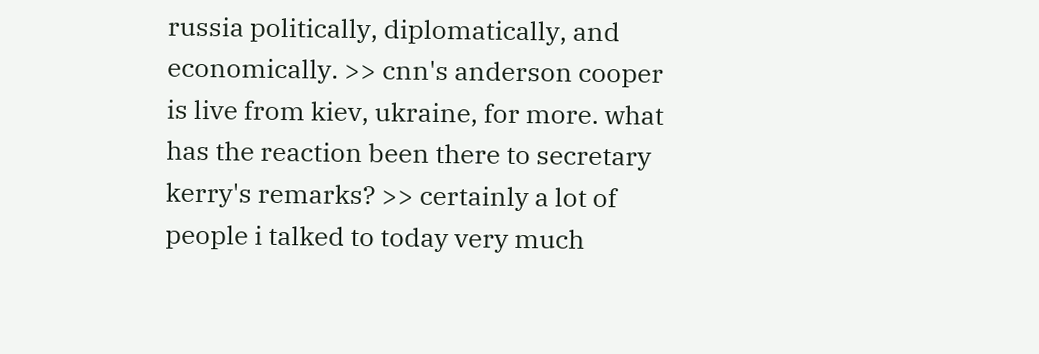russia politically, diplomatically, and economically. >> cnn's anderson cooper is live from kiev, ukraine, for more. what has the reaction been there to secretary kerry's remarks? >> certainly a lot of people i talked to today very much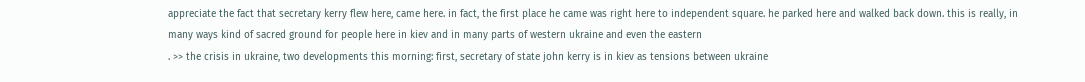appreciate the fact that secretary kerry flew here, came here. in fact, the first place he came was right here to independent square. he parked here and walked back down. this is really, in many ways kind of sacred ground for people here in kiev and in many parts of western ukraine and even the eastern
. >> the crisis in ukraine, two developments this morning: first, secretary of state john kerry is in kiev as tensions between ukraine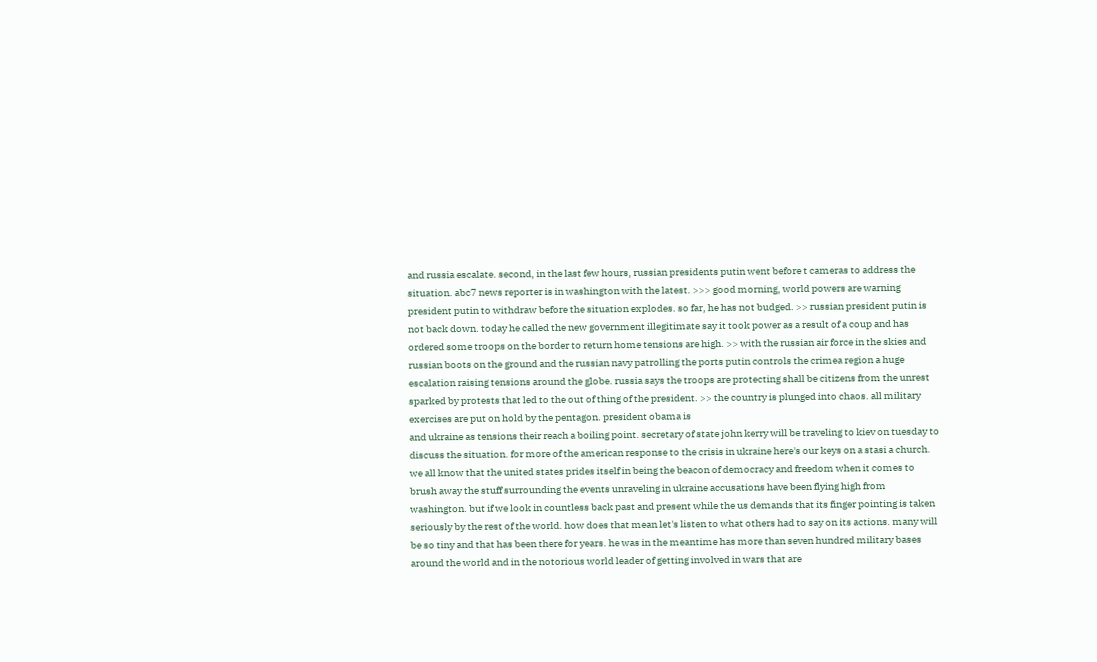and russia escalate. second, in the last few hours, russian presidents putin went before t cameras to address the situation. abc7 news reporter is in washington with the latest. >>> good morning, world powers are warning president putin to withdraw before the situation explodes. so far, he has not budged. >> russian president putin is not back down. today he called the new government illegitimate say it took power as a result of a coup and has ordered some troops on the border to return home tensions are high. >> with the russian air force in the skies and russian boots on the ground and the russian navy patrolling the ports putin controls the crimea region a huge escalation raising tensions around the globe. russia says the troops are protecting shall be citizens from the unrest sparked by protests that led to the out of thing of the president. >> the country is plunged into chaos. all military exercises are put on hold by the pentagon. president obama is
and ukraine as tensions their reach a boiling point. secretary of state john kerry will be traveling to kiev on tuesday to discuss the situation. for more of the american response to the crisis in ukraine here's our keys on a stasi a church. we all know that the united states prides itself in being the beacon of democracy and freedom when it comes to brush away the stuff surrounding the events unraveling in ukraine accusations have been flying high from washington. but if we look in countless back past and present while the us demands that its finger pointing is taken seriously by the rest of the world. how does that mean let's listen to what others had to say on its actions. many will be so tiny and that has been there for years. he was in the meantime has more than seven hundred military bases around the world and in the notorious world leader of getting involved in wars that are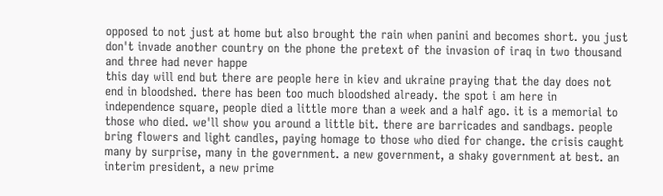opposed to not just at home but also brought the rain when panini and becomes short. you just don't invade another country on the phone the pretext of the invasion of iraq in two thousand and three had never happe
this day will end but there are people here in kiev and ukraine praying that the day does not end in bloodshed. there has been too much bloodshed already. the spot i am here in independence square, people died a little more than a week and a half ago. it is a memorial to those who died. we'll show you around a little bit. there are barricades and sandbags. people bring flowers and light candles, paying homage to those who died for change. the crisis caught many by surprise, many in the government. a new government, a shaky government at best. an interim president, a new prime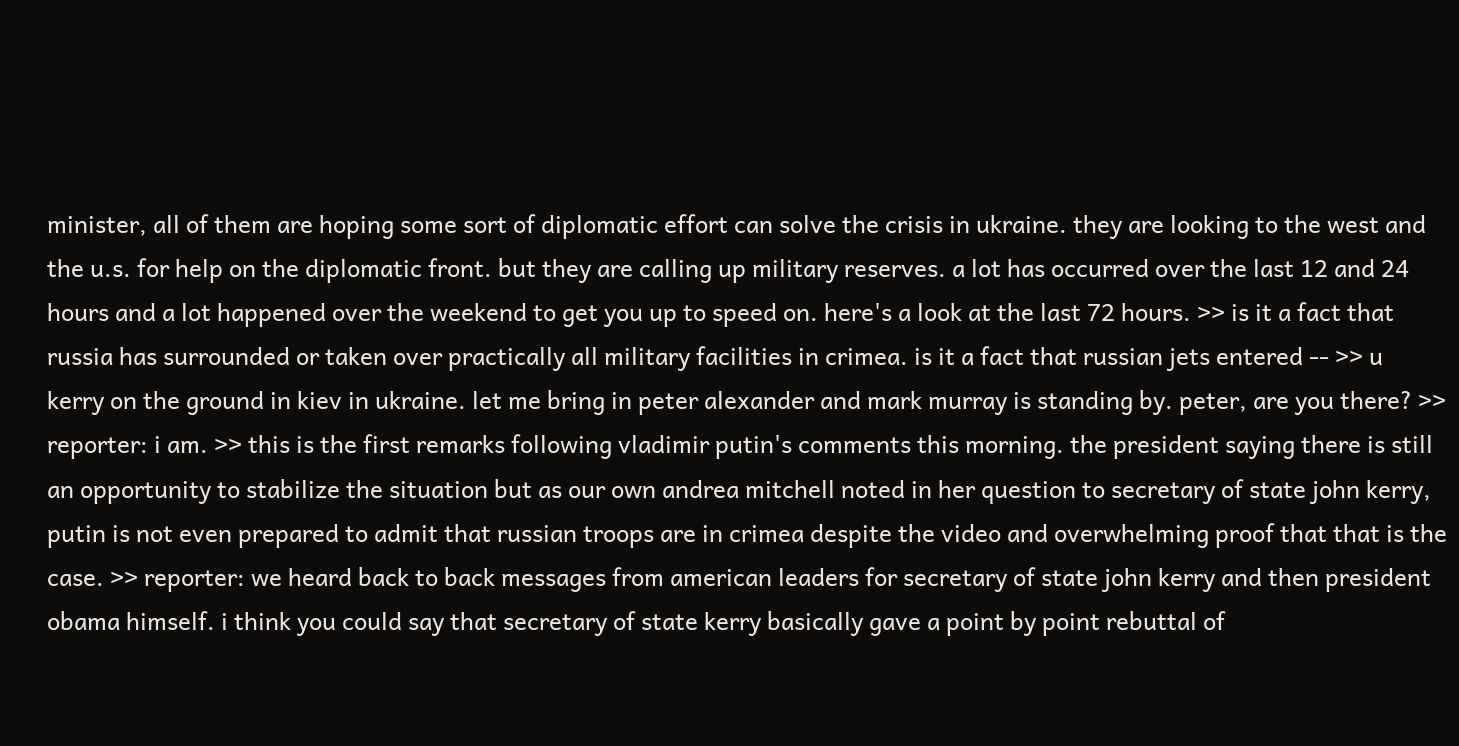minister, all of them are hoping some sort of diplomatic effort can solve the crisis in ukraine. they are looking to the west and the u.s. for help on the diplomatic front. but they are calling up military reserves. a lot has occurred over the last 12 and 24 hours and a lot happened over the weekend to get you up to speed on. here's a look at the last 72 hours. >> is it a fact that russia has surrounded or taken over practically all military facilities in crimea. is it a fact that russian jets entered -- >> u
kerry on the ground in kiev in ukraine. let me bring in peter alexander and mark murray is standing by. peter, are you there? >> reporter: i am. >> this is the first remarks following vladimir putin's comments this morning. the president saying there is still an opportunity to stabilize the situation but as our own andrea mitchell noted in her question to secretary of state john kerry, putin is not even prepared to admit that russian troops are in crimea despite the video and overwhelming proof that that is the case. >> reporter: we heard back to back messages from american leaders for secretary of state john kerry and then president obama himself. i think you could say that secretary of state kerry basically gave a point by point rebuttal of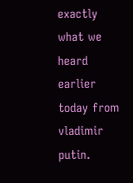exactly what we heard earlier today from vladimir putin.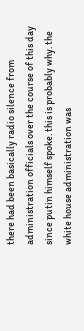there had been basically radio silence from administration officials over the course of this day since putin himself spoke. this is probably why. the white house administration was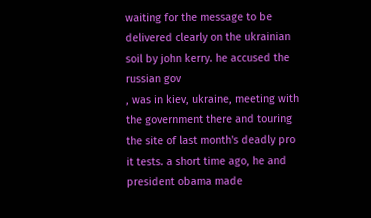waiting for the message to be delivered clearly on the ukrainian soil by john kerry. he accused the russian gov
, was in kiev, ukraine, meeting with the government there and touring the site of last month's deadly pro it tests. a short time ago, he and president obama made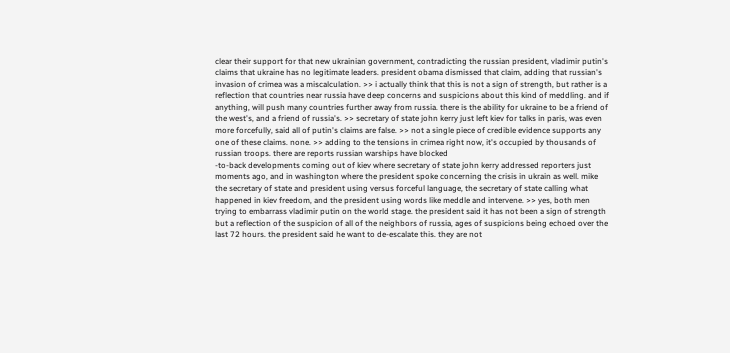clear their support for that new ukrainian government, contradicting the russian president, vladimir putin's claims that ukraine has no legitimate leaders. president obama dismissed that claim, adding that russian's invasion of crimea was a miscalculation. >> i actually think that this is not a sign of strength, but rather is a reflection that countries near russia have deep concerns and suspicions about this kind of meddling. and if anything, will push many countries further away from russia. there is the ability for ukraine to be a friend of the west's, and a friend of russia's. >> secretary of state john kerry just left kiev for talks in paris, was even more forcefully, said all of putin's claims are false. >> not a single piece of credible evidence supports any one of these claims. none. >> adding to the tensions in crimea right now, it's occupied by thousands of russian troops. there are reports russian warships have blocked
-to-back developments coming out of kiev where secretary of state john kerry addressed reporters just moments ago, and in washington where the president spoke concerning the crisis in ukrain as well. mike the secretary of state and president using versus forceful language, the secretary of state calling what happened in kiev freedom, and the president using words like meddle and intervene. >> yes, both men trying to embarrass vladimir putin on the world stage. the president said it has not been a sign of strength but a reflection of the suspicion of all of the neighbors of russia, ages of suspicions being echoed over the last 72 hours. the president said he want to de-escalate this. they are not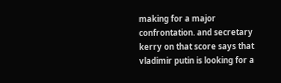making for a major confrontation. and secretary kerry on that score says that vladimir putin is looking for a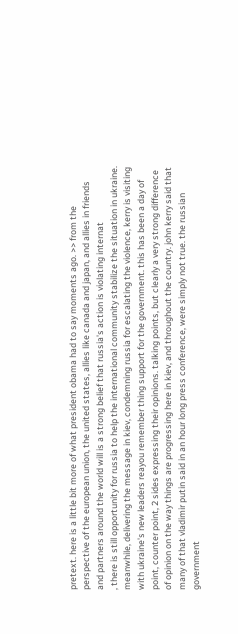pretext. here is a little bit more of what president obama had to say moments ago. >> from the perspective of the european union, the united states, allies like canada and japan, and allies in friends and partners around the world will is a strong belief that russia's action is violating internat
, there is still opportunity for russia to help the international community stabilize the situation in ukraine. meanwhile, delivering the message in kiev, condemning russia for escalating the violence, kerry is visiting with ukraine's new leaders reayou remember thing support for the government. this has been a day of point, counter point, 2 sides expressing their opinions. talking points, but clearly a very strong difference of opinion on the way things are progressing here in kiev, and throughout the country. john kerry said that many of that vladimir putin said in an hour long press conference, were simply not true. the russian government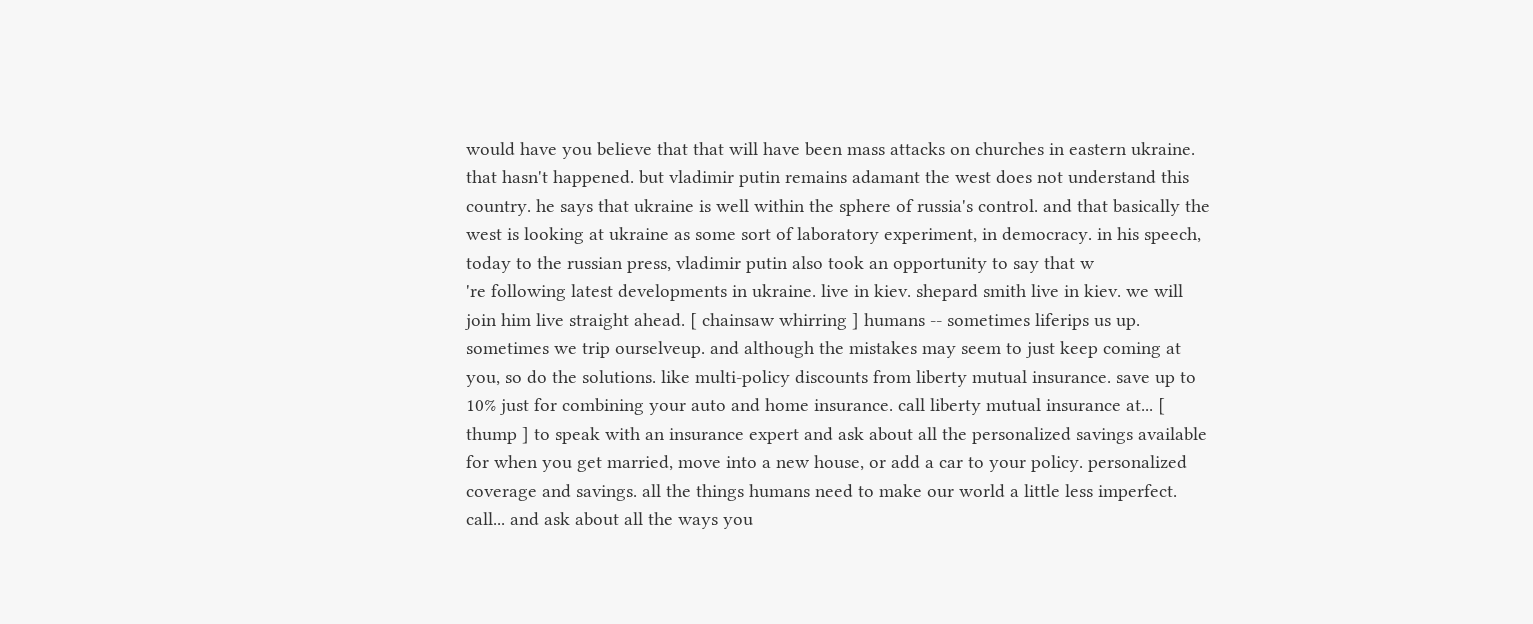would have you believe that that will have been mass attacks on churches in eastern ukraine. that hasn't happened. but vladimir putin remains adamant the west does not understand this country. he says that ukraine is well within the sphere of russia's control. and that basically the west is looking at ukraine as some sort of laboratory experiment, in democracy. in his speech, today to the russian press, vladimir putin also took an opportunity to say that w
're following latest developments in ukraine. live in kiev. shepard smith live in kiev. we will join him live straight ahead. [ chainsaw whirring ] humans -- sometimes liferips us up. sometimes we trip ourselveup. and although the mistakes may seem to just keep coming at you, so do the solutions. like multi-policy discounts from liberty mutual insurance. save up to 10% just for combining your auto and home insurance. call liberty mutual insurance at... [ thump ] to speak with an insurance expert and ask about all the personalized savings available for when you get married, move into a new house, or add a car to your policy. personalized coverage and savings. all the things humans need to make our world a little less imperfect. call... and ask about all the ways you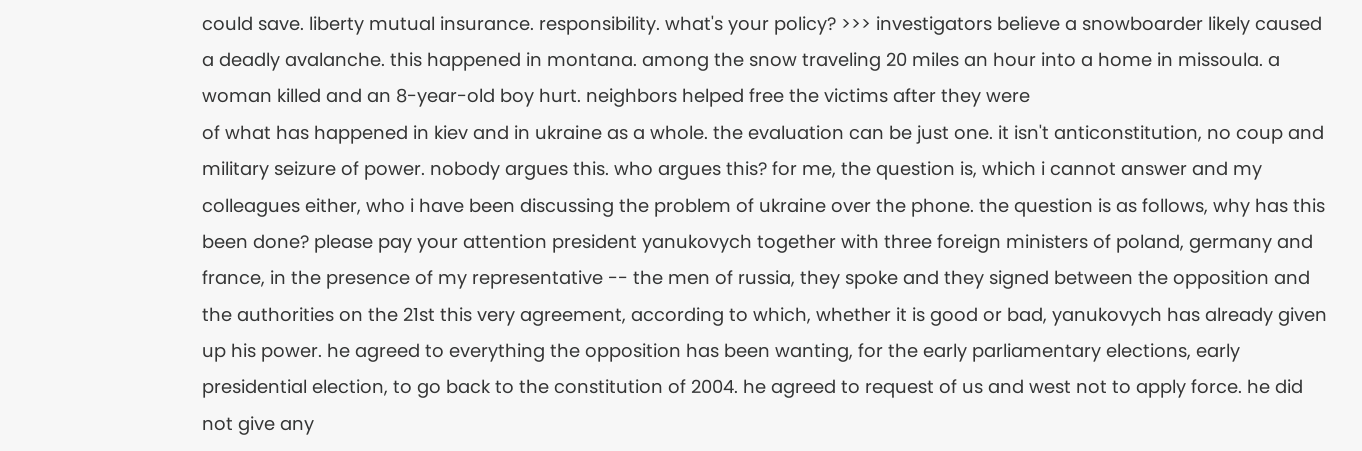could save. liberty mutual insurance. responsibility. what's your policy? >>> investigators believe a snowboarder likely caused a deadly avalanche. this happened in montana. among the snow traveling 20 miles an hour into a home in missoula. a woman killed and an 8-year-old boy hurt. neighbors helped free the victims after they were
of what has happened in kiev and in ukraine as a whole. the evaluation can be just one. it isn't anticonstitution, no coup and military seizure of power. nobody argues this. who argues this? for me, the question is, which i cannot answer and my colleagues either, who i have been discussing the problem of ukraine over the phone. the question is as follows, why has this been done? please pay your attention president yanukovych together with three foreign ministers of poland, germany and france, in the presence of my representative -- the men of russia, they spoke and they signed between the opposition and the authorities on the 21st this very agreement, according to which, whether it is good or bad, yanukovych has already given up his power. he agreed to everything the opposition has been wanting, for the early parliamentary elections, early presidential election, to go back to the constitution of 2004. he agreed to request of us and west not to apply force. he did not give any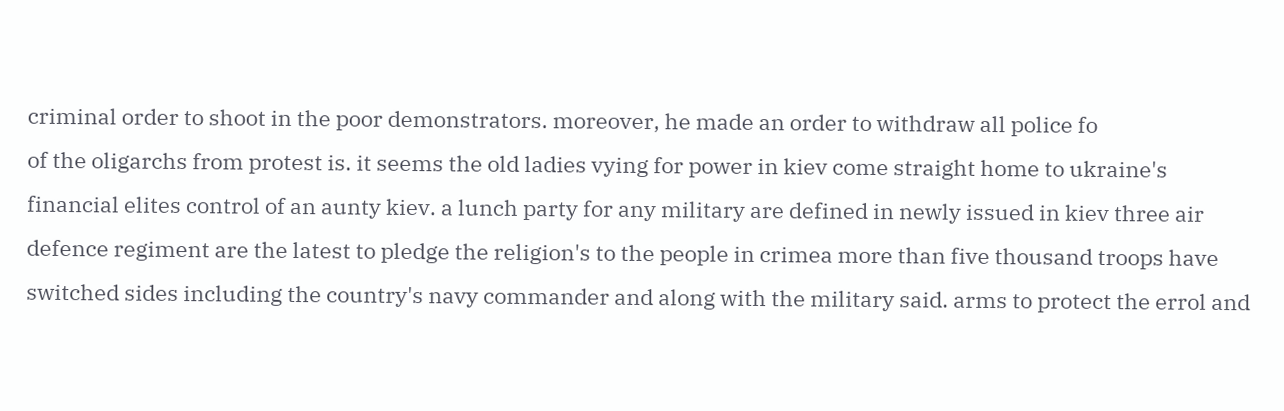criminal order to shoot in the poor demonstrators. moreover, he made an order to withdraw all police fo
of the oligarchs from protest is. it seems the old ladies vying for power in kiev come straight home to ukraine's financial elites control of an aunty kiev. a lunch party for any military are defined in newly issued in kiev three air defence regiment are the latest to pledge the religion's to the people in crimea more than five thousand troops have switched sides including the country's navy commander and along with the military said. arms to protect the errol and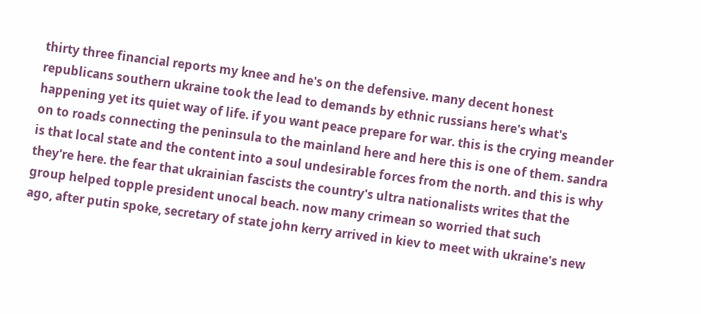thirty three financial reports my knee and he's on the defensive. many decent honest republicans southern ukraine took the lead to demands by ethnic russians here's what's happening yet its quiet way of life. if you want peace prepare for war. this is the crying meander on to roads connecting the peninsula to the mainland here and here this is one of them. sandra is that local state and the content into a soul undesirable forces from the north. and this is why they're here. the fear that ukrainian fascists the country's ultra nationalists writes that the group helped topple president unocal beach. now many crimean so worried that such
ago, after putin spoke, secretary of state john kerry arrived in kiev to meet with ukraine's new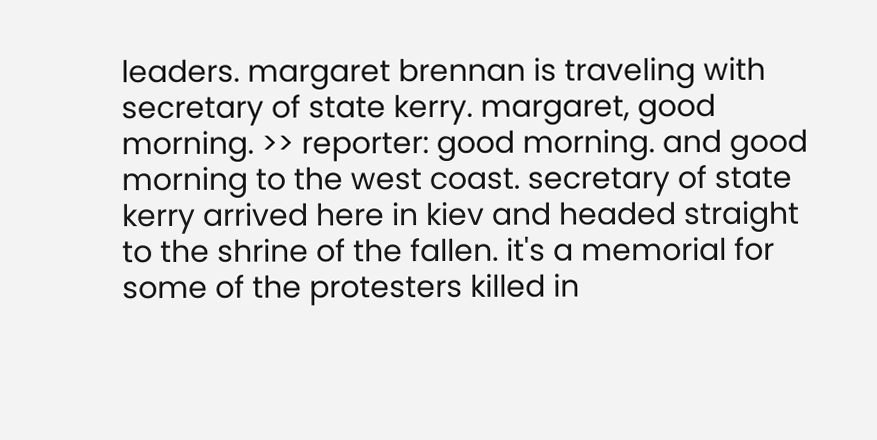leaders. margaret brennan is traveling with secretary of state kerry. margaret, good morning. >> reporter: good morning. and good morning to the west coast. secretary of state kerry arrived here in kiev and headed straight to the shrine of the fallen. it's a memorial for some of the protesters killed in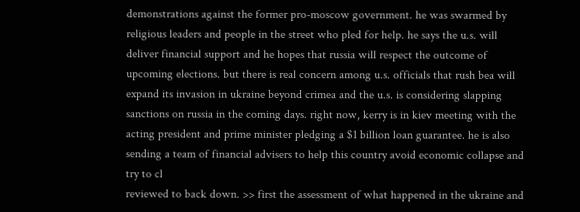demonstrations against the former pro-moscow government. he was swarmed by religious leaders and people in the street who pled for help. he says the u.s. will deliver financial support and he hopes that russia will respect the outcome of upcoming elections. but there is real concern among u.s. officials that rush bea will expand its invasion in ukraine beyond crimea and the u.s. is considering slapping sanctions on russia in the coming days. right now, kerry is in kiev meeting with the acting president and prime minister pledging a $1 billion loan guarantee. he is also sending a team of financial advisers to help this country avoid economic collapse and try to cl
reviewed to back down. >> first the assessment of what happened in the ukraine and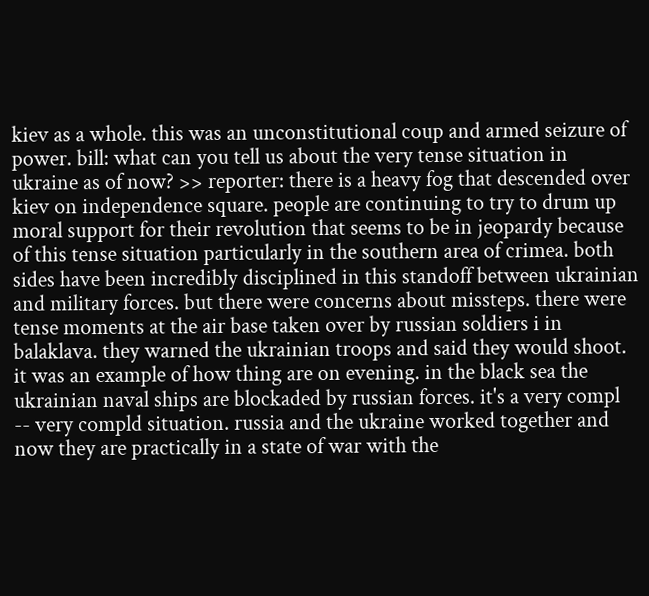kiev as a whole. this was an unconstitutional coup and armed seizure of power. bill: what can you tell us about the very tense situation in ukraine as of now? >> reporter: there is a heavy fog that descended over kiev on independence square. people are continuing to try to drum up moral support for their revolution that seems to be in jeopardy because of this tense situation particularly in the southern area of crimea. both sides have been incredibly disciplined in this standoff between ukrainian and military forces. but there were concerns about missteps. there were tense moments at the air base taken over by russian soldiers i in balaklava. they warned the ukrainian troops and said they would shoot. it was an example of how thing are on evening. in the black sea the ukrainian naval ships are blockaded by russian forces. it's a very compl -- very compld situation. russia and the ukraine worked together and now they are practically in a state of war with the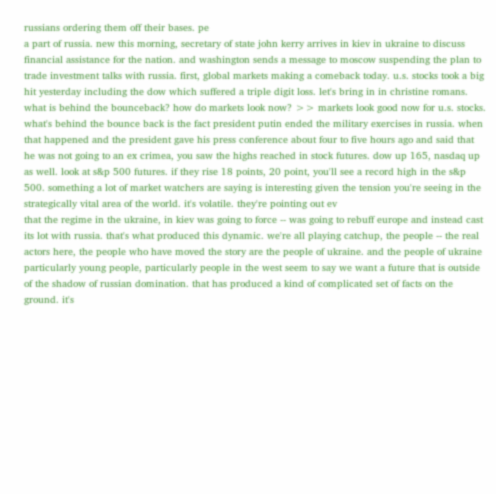russians ordering them off their bases. pe
a part of russia. new this morning, secretary of state john kerry arrives in kiev in ukraine to discuss financial assistance for the nation. and washington sends a message to moscow suspending the plan to trade investment talks with russia. first, global markets making a comeback today. u.s. stocks took a big hit yesterday including the dow which suffered a triple digit loss. let's bring in in christine romans. what is behind the bounceback? how do markets look now? >> markets look good now for u.s. stocks. what's behind the bounce back is the fact president putin ended the military exercises in russia. when that happened and the president gave his press conference about four to five hours ago and said that he was not going to an ex crimea, you saw the highs reached in stock futures. dow up 165, nasdaq up as well. look at s&p 500 futures. if they rise 18 points, 20 point, you'll see a record high in the s&p 500. something a lot of market watchers are saying is interesting given the tension you're seeing in the strategically vital area of the world. it's volatile. they're pointing out ev
that the regime in the ukraine, in kiev was going to force -- was going to rebuff europe and instead cast its lot with russia. that's what produced this dynamic. we're all playing catchup, the people -- the real actors here, the people who have moved the story are the people of ukraine. and the people of ukraine particularly young people, particularly people in the west seem to say we want a future that is outside of the shadow of russian domination. that has produced a kind of complicated set of facts on the ground. it's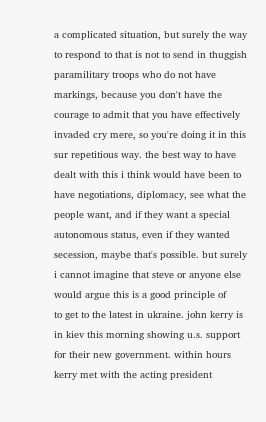a complicated situation, but surely the way to respond to that is not to send in thuggish paramilitary troops who do not have markings, because you don't have the courage to admit that you have effectively invaded cry mere, so you're doing it in this sur repetitious way. the best way to have dealt with this i think would have been to have negotiations, diplomacy, see what the people want, and if they want a special autonomous status, even if they wanted secession, maybe that's possible. but surely i cannot imagine that steve or anyone else would argue this is a good principle of
to get to the latest in ukraine. john kerry is in kiev this morning showing u.s. support for their new government. within hours kerry met with the acting president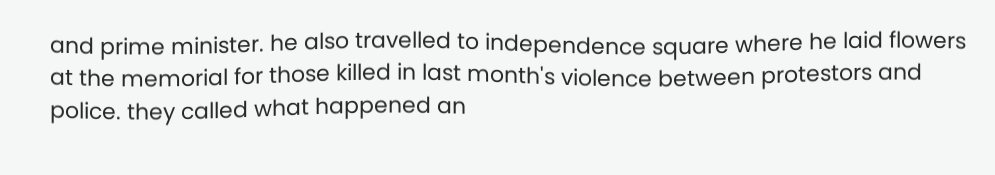and prime minister. he also travelled to independence square where he laid flowers at the memorial for those killed in last month's violence between protestors and police. they called what happened an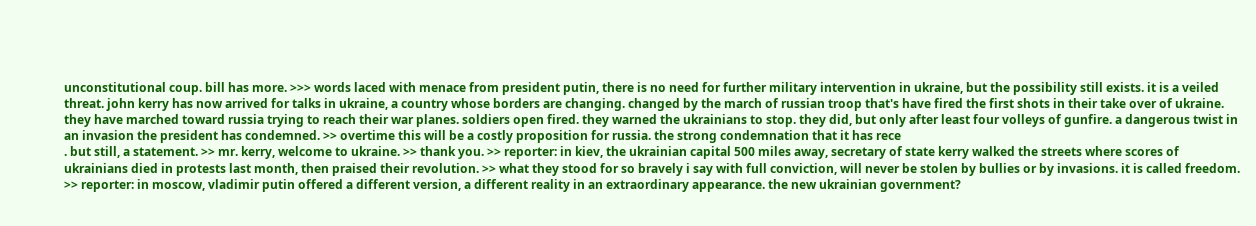unconstitutional coup. bill has more. >>> words laced with menace from president putin, there is no need for further military intervention in ukraine, but the possibility still exists. it is a veiled threat. john kerry has now arrived for talks in ukraine, a country whose borders are changing. changed by the march of russian troop that's have fired the first shots in their take over of ukraine. they have marched toward russia trying to reach their war planes. soldiers open fired. they warned the ukrainians to stop. they did, but only after least four volleys of gunfire. a dangerous twist in an invasion the president has condemned. >> overtime this will be a costly proposition for russia. the strong condemnation that it has rece
. but still, a statement. >> mr. kerry, welcome to ukraine. >> thank you. >> reporter: in kiev, the ukrainian capital 500 miles away, secretary of state kerry walked the streets where scores of ukrainians died in protests last month, then praised their revolution. >> what they stood for so bravely i say with full conviction, will never be stolen by bullies or by invasions. it is called freedom. >> reporter: in moscow, vladimir putin offered a different version, a different reality in an extraordinary appearance. the new ukrainian government?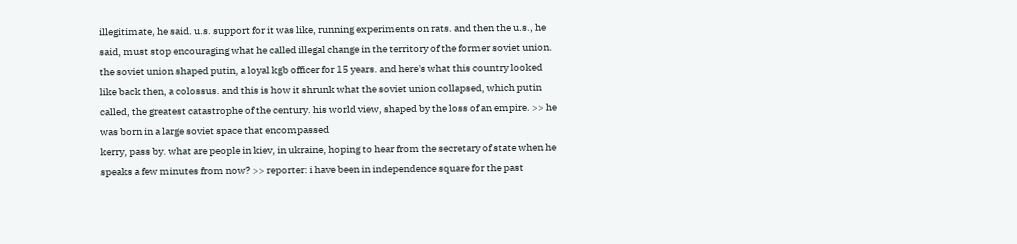illegitimate, he said. u.s. support for it was like, running experiments on rats. and then the u.s., he said, must stop encouraging what he called illegal change in the territory of the former soviet union. the soviet union shaped putin, a loyal kgb officer for 15 years. and here's what this country looked like back then, a colossus. and this is how it shrunk what the soviet union collapsed, which putin called, the greatest catastrophe of the century. his world view, shaped by the loss of an empire. >> he was born in a large soviet space that encompassed
kerry, pass by. what are people in kiev, in ukraine, hoping to hear from the secretary of state when he speaks a few minutes from now? >> reporter: i have been in independence square for the past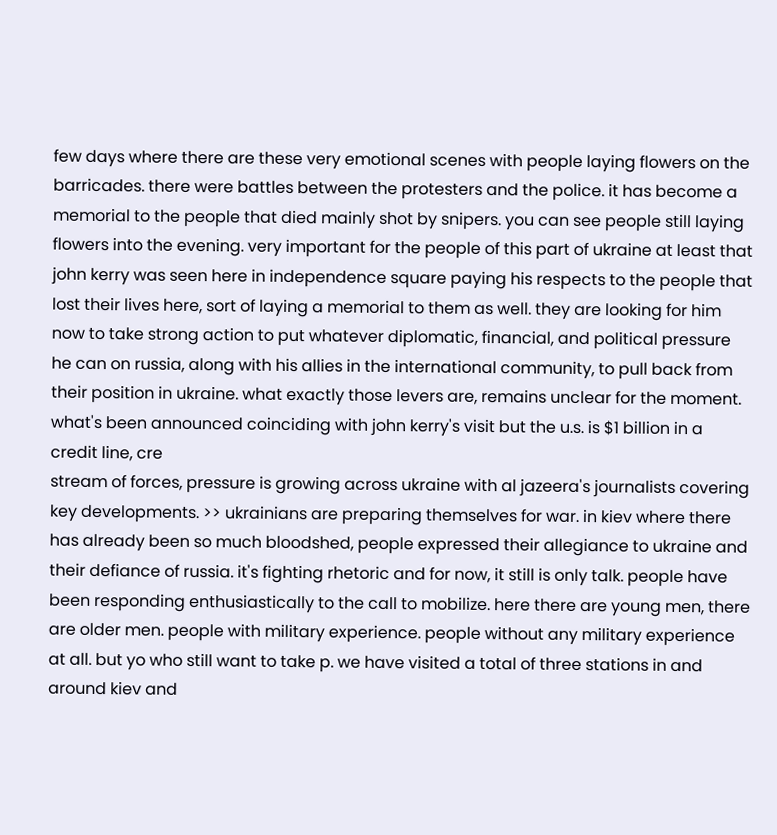few days where there are these very emotional scenes with people laying flowers on the barricades. there were battles between the protesters and the police. it has become a memorial to the people that died mainly shot by snipers. you can see people still laying flowers into the evening. very important for the people of this part of ukraine at least that john kerry was seen here in independence square paying his respects to the people that lost their lives here, sort of laying a memorial to them as well. they are looking for him now to take strong action to put whatever diplomatic, financial, and political pressure he can on russia, along with his allies in the international community, to pull back from their position in ukraine. what exactly those levers are, remains unclear for the moment. what's been announced coinciding with john kerry's visit but the u.s. is $1 billion in a credit line, cre
stream of forces, pressure is growing across ukraine with al jazeera's journalists covering key developments. >> ukrainians are preparing themselves for war. in kiev where there has already been so much bloodshed, people expressed their allegiance to ukraine and their defiance of russia. it's fighting rhetoric and for now, it still is only talk. people have been responding enthusiastically to the call to mobilize. here there are young men, there are older men. people with military experience. people without any military experience at all. but yo who still want to take p. we have visited a total of three stations in and around kiev and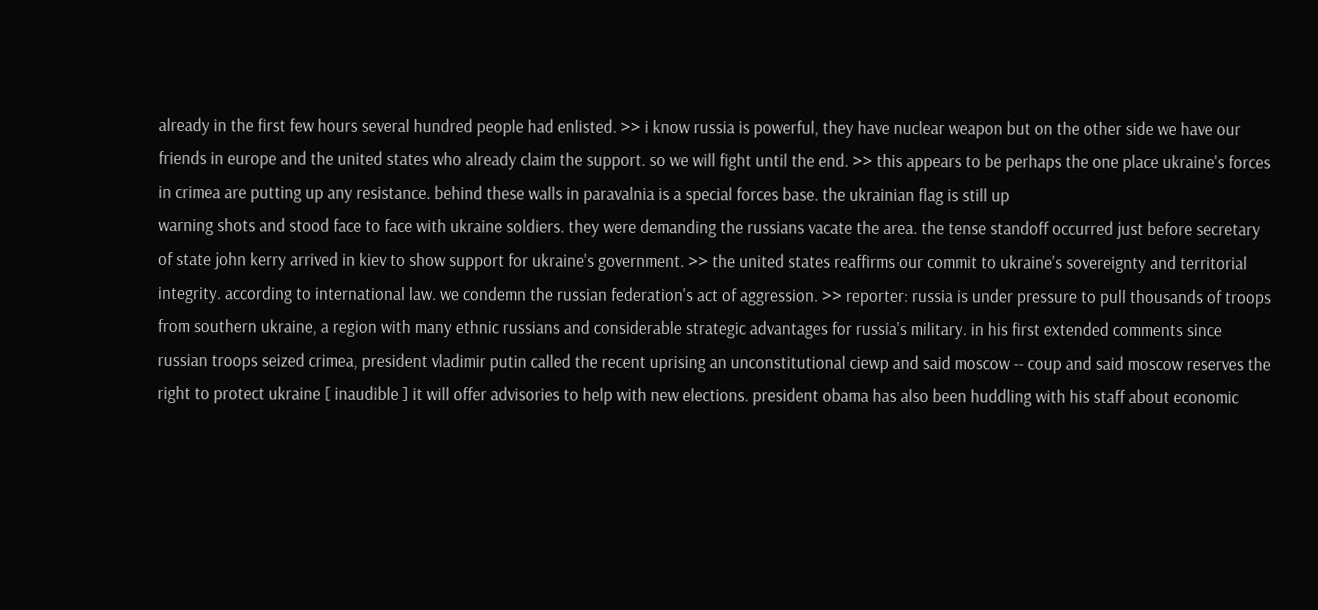already in the first few hours several hundred people had enlisted. >> i know russia is powerful, they have nuclear weapon but on the other side we have our friends in europe and the united states who already claim the support. so we will fight until the end. >> this appears to be perhaps the one place ukraine's forces in crimea are putting up any resistance. behind these walls in paravalnia is a special forces base. the ukrainian flag is still up
warning shots and stood face to face with ukraine soldiers. they were demanding the russians vacate the area. the tense standoff occurred just before secretary of state john kerry arrived in kiev to show support for ukraine's government. >> the united states reaffirms our commit to ukraine's sovereignty and territorial integrity. according to international law. we condemn the russian federation's act of aggression. >> reporter: russia is under pressure to pull thousands of troops from southern ukraine, a region with many ethnic russians and considerable strategic advantages for russia's military. in his first extended comments since russian troops seized crimea, president vladimir putin called the recent uprising an unconstitutional ciewp and said moscow -- coup and said moscow reserves the right to protect ukraine [ inaudible ] it will offer advisories to help with new elections. president obama has also been huddling with his staff about economic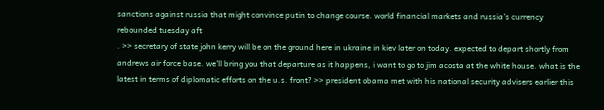sanctions against russia that might convince putin to change course. world financial markets and russia's currency rebounded tuesday aft
. >> secretary of state john kerry will be on the ground here in ukraine in kiev later on today. expected to depart shortly from andrews air force base. we'll bring you that departure as it happens, i want to go to jim acosta at the white house. what is the latest in terms of diplomatic efforts on the u.s. front? >> president obama met with his national security advisers earlier this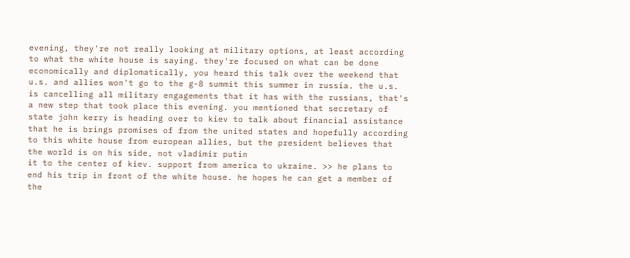evening, they're not really looking at military options, at least according to what the white house is saying. they're focused on what can be done economically and diplomatically, you heard this talk over the weekend that u.s. and allies won't go to the g-8 summit this summer in russia. the u.s. is cancelling all military engagements that it has with the russians, that's a new step that took place this evening. you mentioned that secretary of state john kerry is heading over to kiev to talk about financial assistance that he is brings promises of from the united states and hopefully according to this white house from european allies, but the president believes that the world is on his side, not vladimir putin
it to the center of kiev. support from america to ukraine. >> he plans to end his trip in front of the white house. he hopes he can get a member of the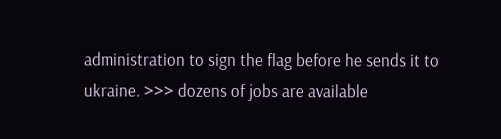administration to sign the flag before he sends it to ukraine. >>> dozens of jobs are available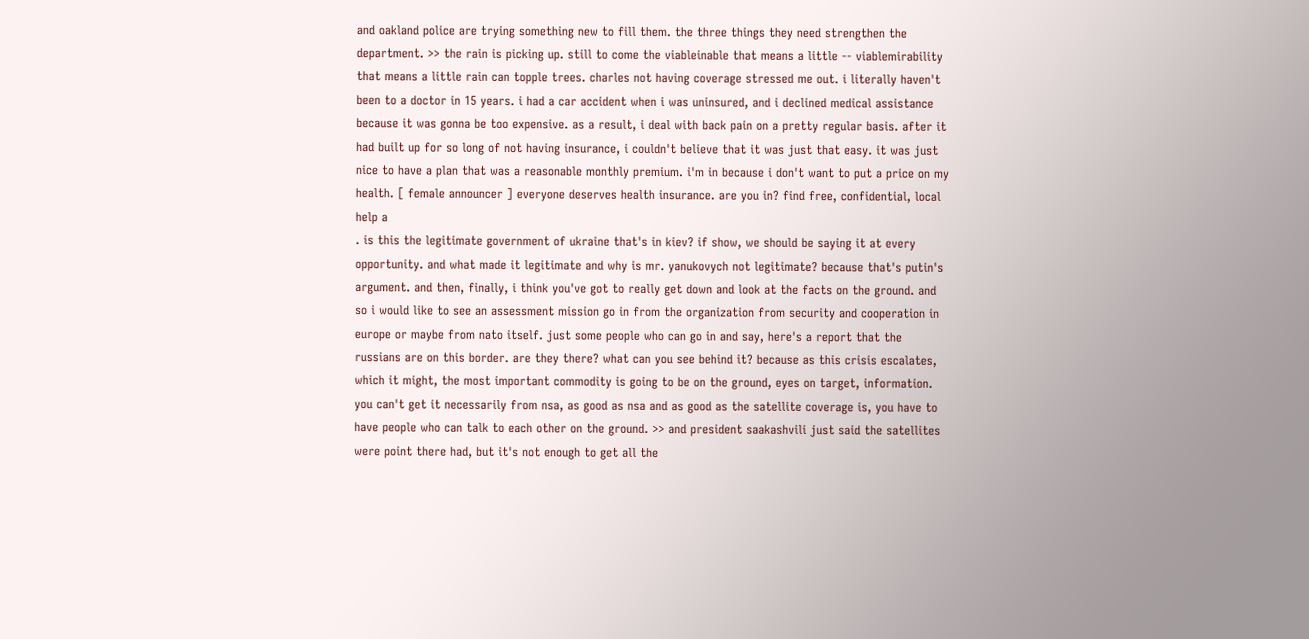and oakland police are trying something new to fill them. the three things they need strengthen the department. >> the rain is picking up. still to come the viableinable that means a little -- viablemirability that means a little rain can topple trees. charles not having coverage stressed me out. i literally haven't been to a doctor in 15 years. i had a car accident when i was uninsured, and i declined medical assistance because it was gonna be too expensive. as a result, i deal with back pain on a pretty regular basis. after it had built up for so long of not having insurance, i couldn't believe that it was just that easy. it was just nice to have a plan that was a reasonable monthly premium. i'm in because i don't want to put a price on my health. [ female announcer ] everyone deserves health insurance. are you in? find free, confidential, local help a
. is this the legitimate government of ukraine that's in kiev? if show, we should be saying it at every opportunity. and what made it legitimate and why is mr. yanukovych not legitimate? because that's putin's argument. and then, finally, i think you've got to really get down and look at the facts on the ground. and so i would like to see an assessment mission go in from the organization from security and cooperation in europe or maybe from nato itself. just some people who can go in and say, here's a report that the russians are on this border. are they there? what can you see behind it? because as this crisis escalates, which it might, the most important commodity is going to be on the ground, eyes on target, information. you can't get it necessarily from nsa, as good as nsa and as good as the satellite coverage is, you have to have people who can talk to each other on the ground. >> and president saakashvili just said the satellites were point there had, but it's not enough to get all the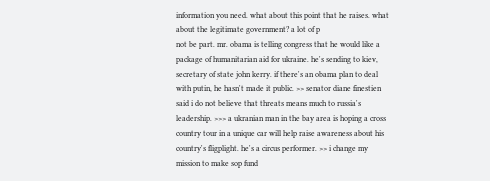information you need. what about this point that he raises. what about the legitimate government? a lot of p
not be part. mr. obama is telling congress that he would like a package of humanitarian aid for ukraine. he's sending to kiev, secretary of state john kerry. if there's an obama plan to deal with putin, he hasn't made it public. >> senator diane finestien said i do not believe that threats means much to russia's leadership. >>> a ukranian man in the bay area is hoping a cross country tour in a unique car will help raise awareness about his country's fligplight. he's a circus performer. >> i change my mission to make sop fund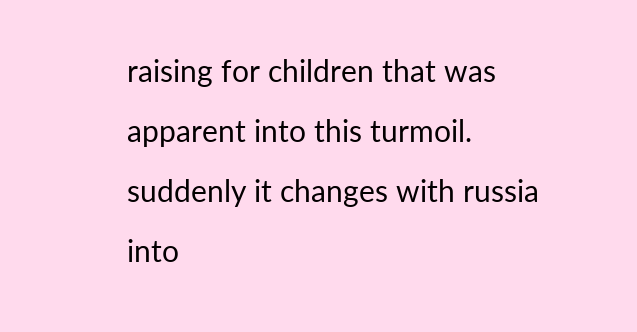raising for children that was apparent into this turmoil. suddenly it changes with russia into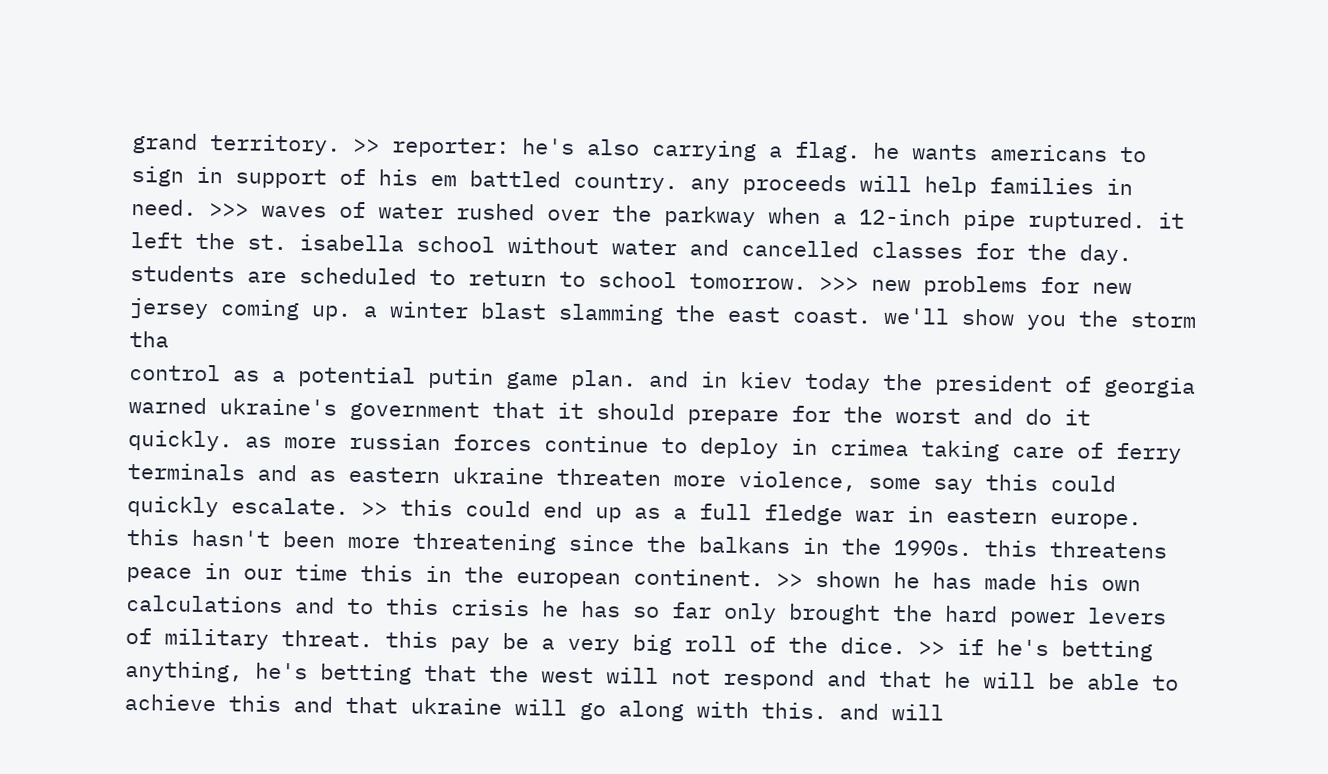grand territory. >> reporter: he's also carrying a flag. he wants americans to sign in support of his em battled country. any proceeds will help families in need. >>> waves of water rushed over the parkway when a 12-inch pipe ruptured. it left the st. isabella school without water and cancelled classes for the day. students are scheduled to return to school tomorrow. >>> new problems for new jersey coming up. a winter blast slamming the east coast. we'll show you the storm tha
control as a potential putin game plan. and in kiev today the president of georgia warned ukraine's government that it should prepare for the worst and do it quickly. as more russian forces continue to deploy in crimea taking care of ferry terminals and as eastern ukraine threaten more violence, some say this could quickly escalate. >> this could end up as a full fledge war in eastern europe. this hasn't been more threatening since the balkans in the 1990s. this threatens peace in our time this in the european continent. >> shown he has made his own calculations and to this crisis he has so far only brought the hard power levers of military threat. this pay be a very big roll of the dice. >> if he's betting anything, he's betting that the west will not respond and that he will be able to achieve this and that ukraine will go along with this. and will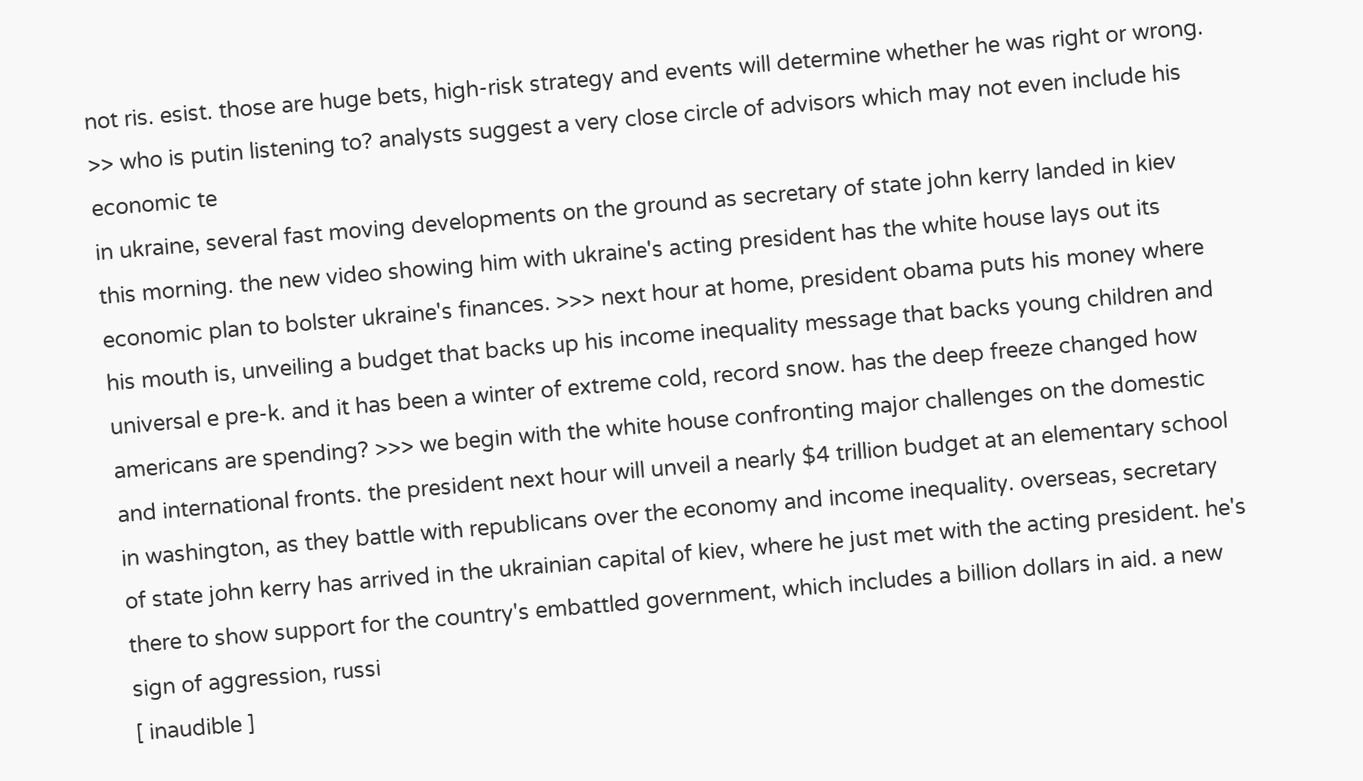not ris. esist. those are huge bets, high-risk strategy and events will determine whether he was right or wrong. >> who is putin listening to? analysts suggest a very close circle of advisors which may not even include his economic te
in ukraine, several fast moving developments on the ground as secretary of state john kerry landed in kiev this morning. the new video showing him with ukraine's acting president has the white house lays out its economic plan to bolster ukraine's finances. >>> next hour at home, president obama puts his money where his mouth is, unveiling a budget that backs up his income inequality message that backs young children and universal e pre-k. and it has been a winter of extreme cold, record snow. has the deep freeze changed how americans are spending? >>> we begin with the white house confronting major challenges on the domestic and international fronts. the president next hour will unveil a nearly $4 trillion budget at an elementary school in washington, as they battle with republicans over the economy and income inequality. overseas, secretary of state john kerry has arrived in the ukrainian capital of kiev, where he just met with the acting president. he's there to show support for the country's embattled government, which includes a billion dollars in aid. a new sign of aggression, russi
[ inaudible ]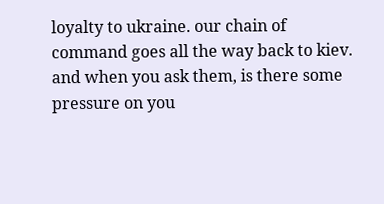loyalty to ukraine. our chain of command goes all the way back to kiev. and when you ask them, is there some pressure on you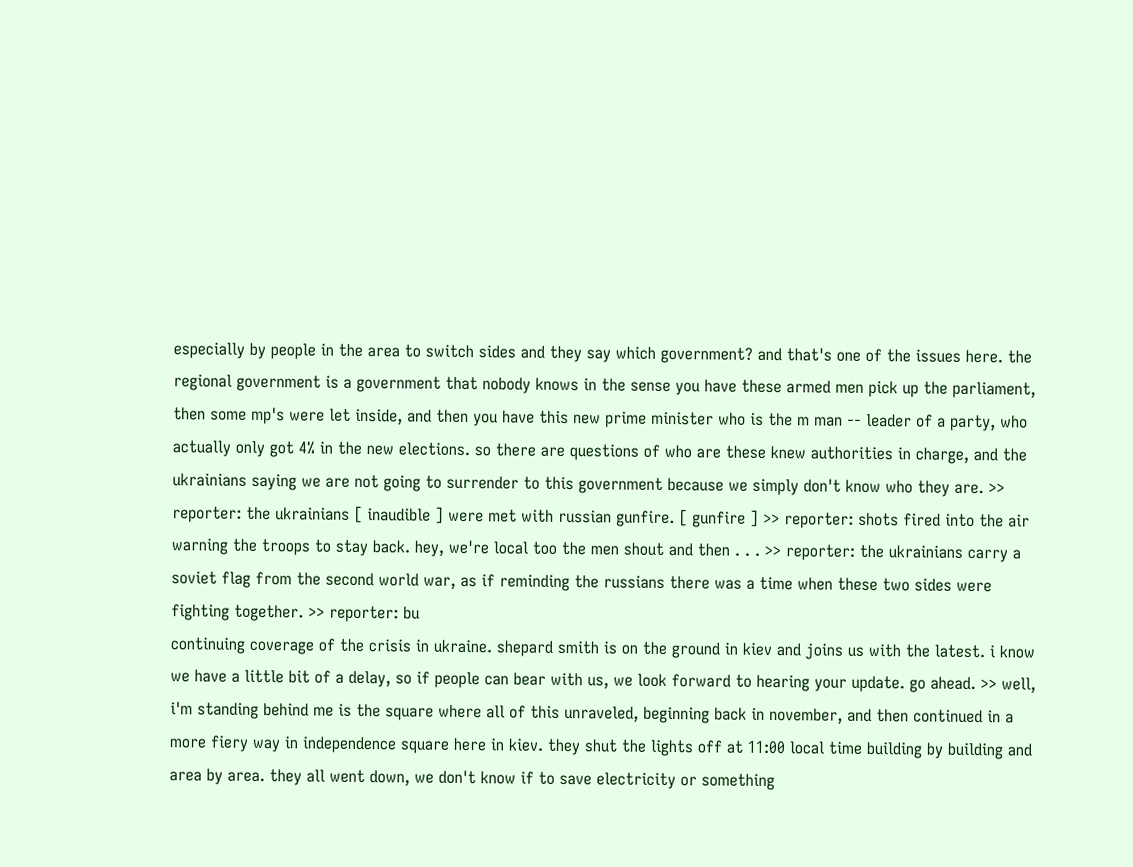especially by people in the area to switch sides and they say which government? and that's one of the issues here. the regional government is a government that nobody knows in the sense you have these armed men pick up the parliament, then some mp's were let inside, and then you have this new prime minister who is the m man -- leader of a party, who actually only got 4% in the new elections. so there are questions of who are these knew authorities in charge, and the ukrainians saying we are not going to surrender to this government because we simply don't know who they are. >> reporter: the ukrainians [ inaudible ] were met with russian gunfire. [ gunfire ] >> reporter: shots fired into the air warning the troops to stay back. hey, we're local too the men shout and then . . . >> reporter: the ukrainians carry a soviet flag from the second world war, as if reminding the russians there was a time when these two sides were fighting together. >> reporter: bu
continuing coverage of the crisis in ukraine. shepard smith is on the ground in kiev and joins us with the latest. i know we have a little bit of a delay, so if people can bear with us, we look forward to hearing your update. go ahead. >> well, i'm standing behind me is the square where all of this unraveled, beginning back in november, and then continued in a more fiery way in independence square here in kiev. they shut the lights off at 11:00 local time building by building and area by area. they all went down, we don't know if to save electricity or something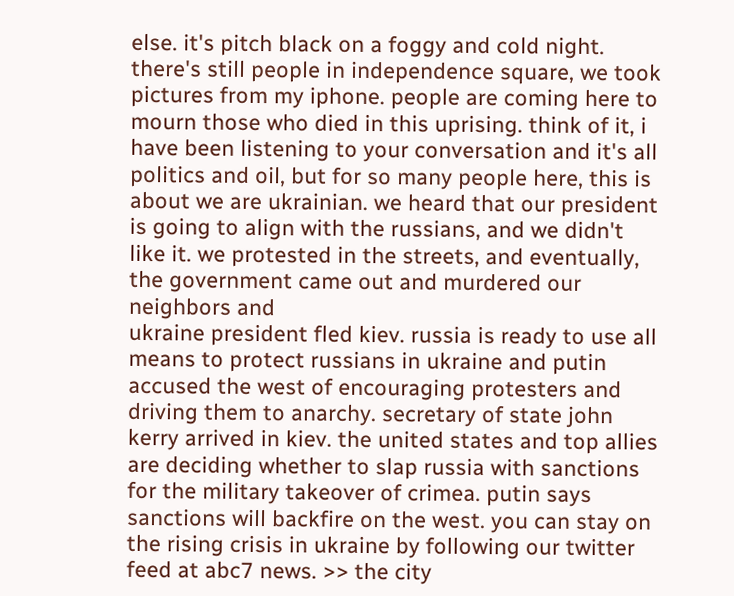else. it's pitch black on a foggy and cold night. there's still people in independence square, we took pictures from my iphone. people are coming here to mourn those who died in this uprising. think of it, i have been listening to your conversation and it's all politics and oil, but for so many people here, this is about we are ukrainian. we heard that our president is going to align with the russians, and we didn't like it. we protested in the streets, and eventually, the government came out and murdered our neighbors and
ukraine president fled kiev. russia is ready to use all means to protect russians in ukraine and putin accused the west of encouraging protesters and driving them to anarchy. secretary of state john kerry arrived in kiev. the united states and top allies are deciding whether to slap russia with sanctions for the military takeover of crimea. putin says sanctions will backfire on the west. you can stay on the rising crisis in ukraine by following our twitter feed at abc7 news. >> the city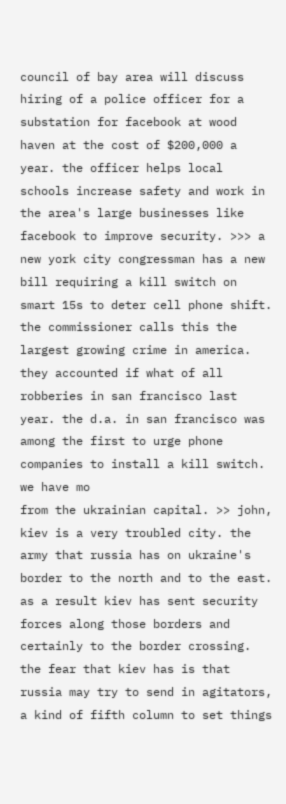council of bay area will discuss hiring of a police officer for a substation for facebook at wood haven at the cost of $200,000 a year. the officer helps local schools increase safety and work in the area's large businesses like facebook to improve security. >>> a new york city congressman has a new bill requiring a kill switch on smart 15s to deter cell phone shift. the commissioner calls this the largest growing crime in america. they accounted if what of all robberies in san francisco last year. the d.a. in san francisco was among the first to urge phone companies to install a kill switch. we have mo
from the ukrainian capital. >> john, kiev is a very troubled city. the army that russia has on ukraine's border to the north and to the east. as a result kiev has sent security forces along those borders and certainly to the border crossing. the fear that kiev has is that russia may try to send in agitators, a kind of fifth column to set things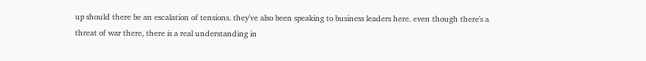up should there be an escalation of tensions. they've also been speaking to business leaders here. even though there's a threat of war there, there is a real understanding in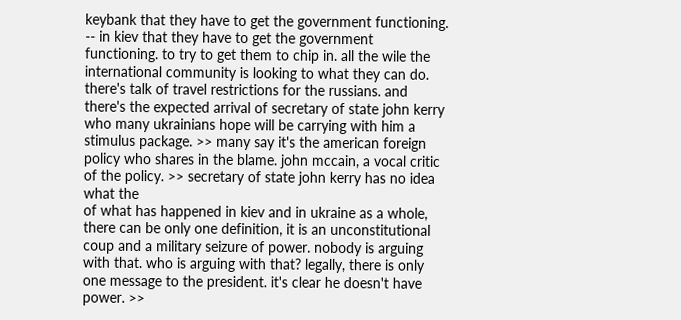keybank that they have to get the government functioning. -- in kiev that they have to get the government functioning. to try to get them to chip in. all the wile the international community is looking to what they can do. there's talk of travel restrictions for the russians. and there's the expected arrival of secretary of state john kerry who many ukrainians hope will be carrying with him a stimulus package. >> many say it's the american foreign policy who shares in the blame. john mccain, a vocal critic of the policy. >> secretary of state john kerry has no idea what the
of what has happened in kiev and in ukraine as a whole, there can be only one definition, it is an unconstitutional coup and a military seizure of power. nobody is arguing with that. who is arguing with that? legally, there is only one message to the president. it's clear he doesn't have power. >>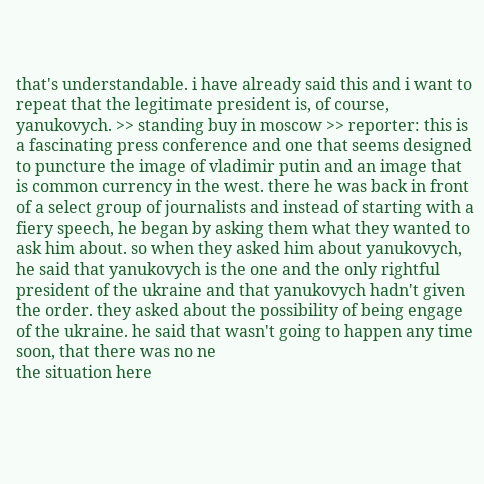that's understandable. i have already said this and i want to repeat that the legitimate president is, of course, yanukovych. >> standing buy in moscow >> reporter: this is a fascinating press conference and one that seems designed to puncture the image of vladimir putin and an image that is common currency in the west. there he was back in front of a select group of journalists and instead of starting with a fiery speech, he began by asking them what they wanted to ask him about. so when they asked him about yanukovych, he said that yanukovych is the one and the only rightful president of the ukraine and that yanukovych hadn't given the order. they asked about the possibility of being engage of the ukraine. he said that wasn't going to happen any time soon, that there was no ne
the situation here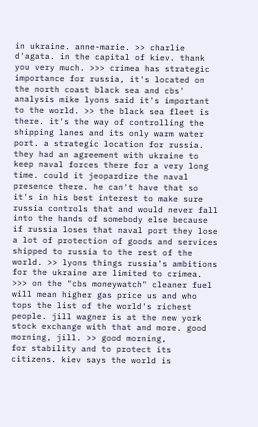in ukraine. anne-marie. >> charlie d'agata. in the capital of kiev. thank you very much. >>> crimea has strategic importance for russia, it's located on the north coast black sea and cbs' analysis mike lyons said it's important to the world. >> the black sea fleet is there. it's the way of controlling the shipping lanes and its only warm water port. a strategic location for russia. they had an agreement with ukraine to keep naval forces there for a very long time. could it jeopardize the naval presence there. he can't have that so it's in his best interest to make sure russia controls that and would never fall into the hands of somebody else because if russia loses that naval port they lose a lot of protection of goods and services shipped to russia to the rest of the world. >> lyons things russia's ambitions for the ukraine are limited to crimea. >>> on the "cbs moneywatch" cleaner fuel will mean higher gas price us and who tops the list of the world's richest people. jill wagner is at the new york stock exchange with that and more. good morning, jill. >> good morning,
for stability and to protect its citizens. kiev says the world is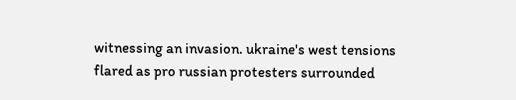witnessing an invasion. ukraine's west tensions flared as pro russian protesters surrounded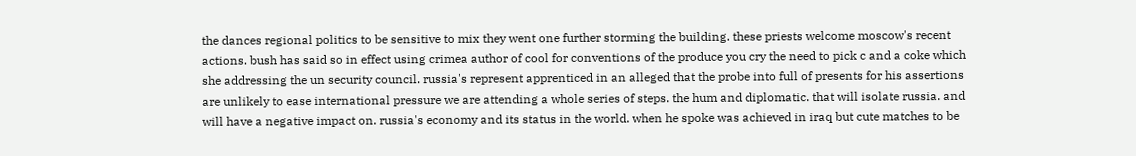the dances regional politics to be sensitive to mix they went one further storming the building. these priests welcome moscow's recent actions. bush has said so in effect using crimea author of cool for conventions of the produce you cry the need to pick c and a coke which she addressing the un security council. russia's represent apprenticed in an alleged that the probe into full of presents for his assertions are unlikely to ease international pressure we are attending a whole series of steps. the hum and diplomatic. that will isolate russia. and will have a negative impact on. russia's economy and its status in the world. when he spoke was achieved in iraq but cute matches to be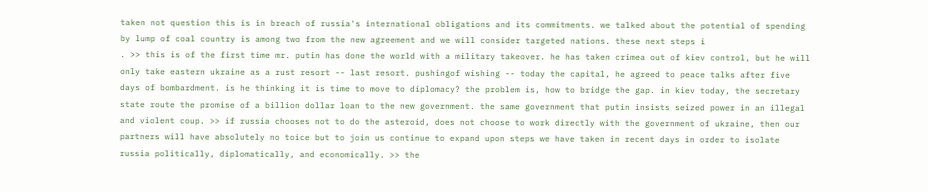taken not question this is in breach of russia's international obligations and its commitments. we talked about the potential of spending by lump of coal country is among two from the new agreement and we will consider targeted nations. these next steps i
. >> this is of the first time mr. putin has done the world with a military takeover. he has taken crimea out of kiev control, but he will only take eastern ukraine as a rust resort -- last resort. pushingof wishing -- today the capital, he agreed to peace talks after five days of bombardment. is he thinking it is time to move to diplomacy? the problem is, how to bridge the gap. in kiev today, the secretary state route the promise of a billion dollar loan to the new government. the same government that putin insists seized power in an illegal and violent coup. >> if russia chooses not to do the asteroid, does not choose to work directly with the government of ukraine, then our partners will have absolutely no toice but to join us continue to expand upon steps we have taken in recent days in order to isolate russia politically, diplomatically, and economically. >> the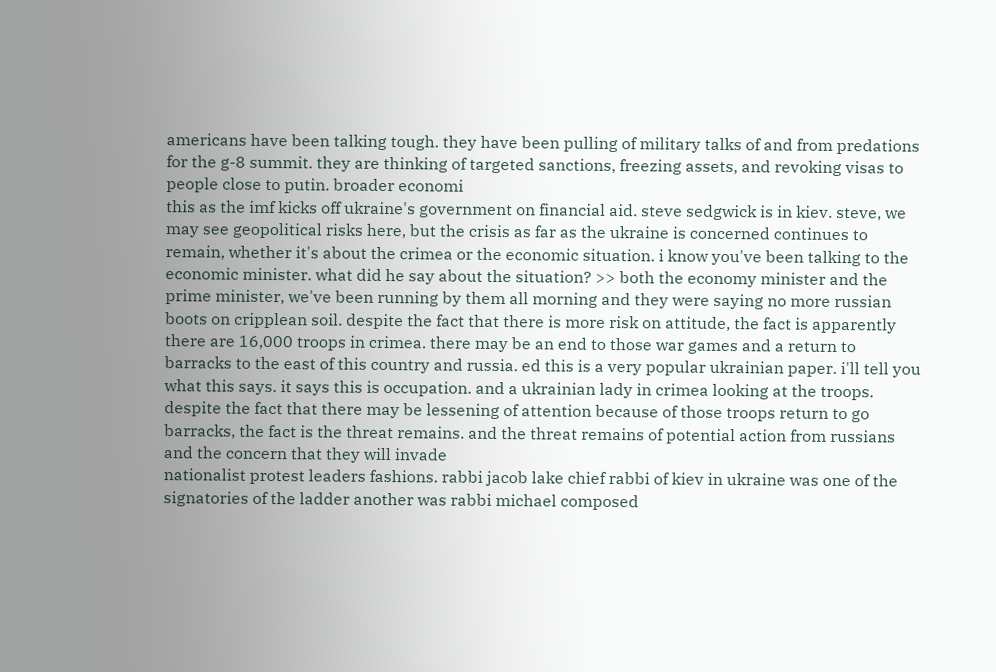americans have been talking tough. they have been pulling of military talks of and from predations for the g-8 summit. they are thinking of targeted sanctions, freezing assets, and revoking visas to people close to putin. broader economi
this as the imf kicks off ukraine's government on financial aid. steve sedgwick is in kiev. steve, we may see geopolitical risks here, but the crisis as far as the ukraine is concerned continues to remain, whether it's about the crimea or the economic situation. i know you've been talking to the economic minister. what did he say about the situation? >> both the economy minister and the prime minister, we've been running by them all morning and they were saying no more russian boots on cripplean soil. despite the fact that there is more risk on attitude, the fact is apparently there are 16,000 troops in crimea. there may be an end to those war games and a return to barracks to the east of this country and russia. ed this is a very popular ukrainian paper. i'll tell you what this says. it says this is occupation. and a ukrainian lady in crimea looking at the troops. despite the fact that there may be lessening of attention because of those troops return to go barracks, the fact is the threat remains. and the threat remains of potential action from russians and the concern that they will invade
nationalist protest leaders fashions. rabbi jacob lake chief rabbi of kiev in ukraine was one of the signatories of the ladder another was rabbi michael composed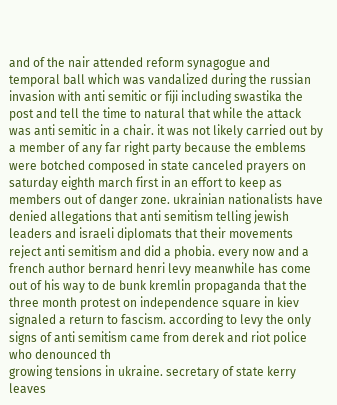and of the nair attended reform synagogue and temporal ball which was vandalized during the russian invasion with anti semitic or fiji including swastika the post and tell the time to natural that while the attack was anti semitic in a chair. it was not likely carried out by a member of any far right party because the emblems were botched composed in state canceled prayers on saturday eighth march first in an effort to keep as members out of danger zone. ukrainian nationalists have denied allegations that anti semitism telling jewish leaders and israeli diplomats that their movements reject anti semitism and did a phobia. every now and a french author bernard henri levy meanwhile has come out of his way to de bunk kremlin propaganda that the three month protest on independence square in kiev signaled a return to fascism. according to levy the only signs of anti semitism came from derek and riot police who denounced th
growing tensions in ukraine. secretary of state kerry leaves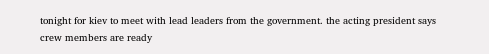tonight for kiev to meet with lead leaders from the government. the acting president says crew members are ready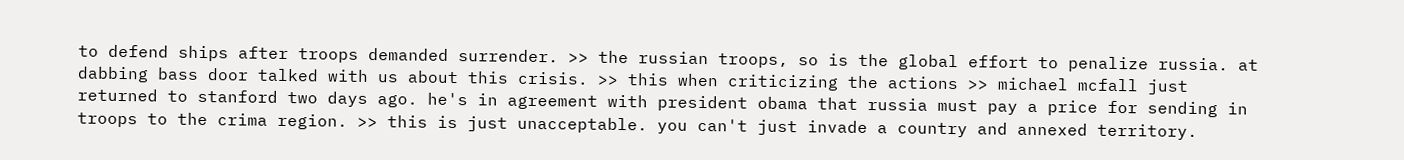to defend ships after troops demanded surrender. >> the russian troops, so is the global effort to penalize russia. at dabbing bass door talked with us about this crisis. >> this when criticizing the actions >> michael mcfall just returned to stanford two days ago. he's in agreement with president obama that russia must pay a price for sending in troops to the crima region. >> this is just unacceptable. you can't just invade a country and annexed territory.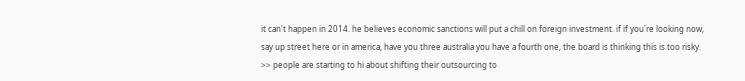it can't happen in 2014. he believes economic sanctions will put a chill on foreign investment. if if you're looking now, say up street here or in america, have you three australia you have a fourth one, the board is thinking this is too risky. >> people are starting to hi about shifting their outsourcing to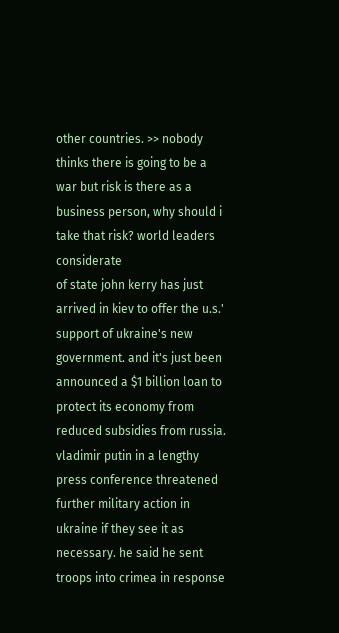other countries. >> nobody thinks there is going to be a war but risk is there as a business person, why should i take that risk? world leaders considerate
of state john kerry has just arrived in kiev to offer the u.s.' support of ukraine's new government. and it's just been announced a $1 billion loan to protect its economy from reduced subsidies from russia. vladimir putin in a lengthy press conference threatened further military action in ukraine if they see it as necessary. he said he sent troops into crimea in response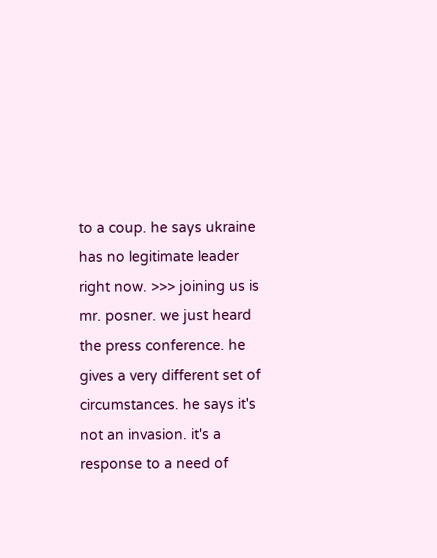to a coup. he says ukraine has no legitimate leader right now. >>> joining us is mr. posner. we just heard the press conference. he gives a very different set of circumstances. he says it's not an invasion. it's a response to a need of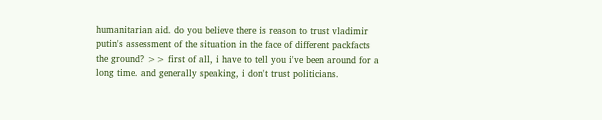humanitarian aid. do you believe there is reason to trust vladimir putin's assessment of the situation in the face of different packfacts the ground? >> first of all, i have to tell you i've been around for a long time. and generally speaking, i don't trust politicians.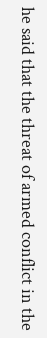he said that the threat of armed conflict in the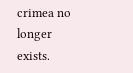crimea no longer exists.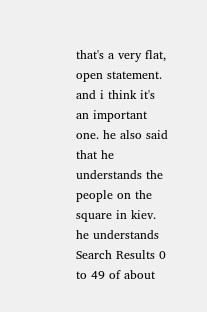that's a very flat, open statement. and i think it's an important one. he also said that he understands the people on the square in kiev. he understands
Search Results 0 to 49 of about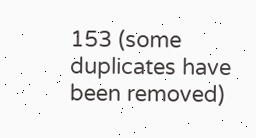153 (some duplicates have been removed)